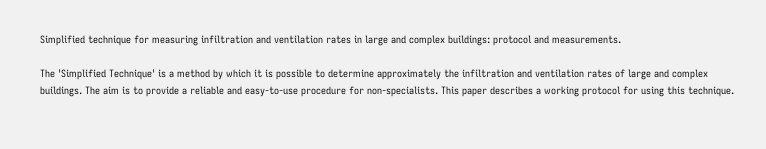Simplified technique for measuring infiltration and ventilation rates in large and complex buildings: protocol and measurements.

The 'Simplified Technique' is a method by which it is possible to determine approximately the infiltration and ventilation rates of large and complex buildings. The aim is to provide a reliable and easy-to-use procedure for non-specialists. This paper describes a working protocol for using this technique.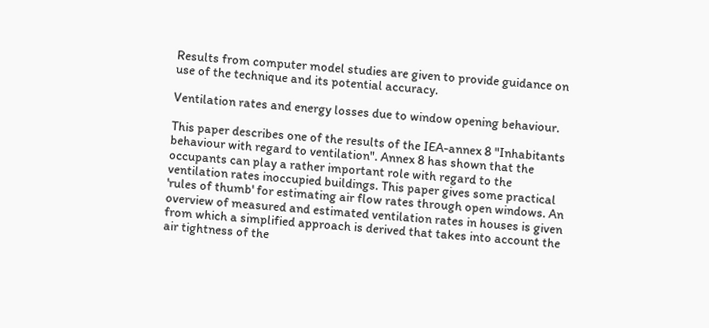Results from computer model studies are given to provide guidance on use of the technique and its potential accuracy.

Ventilation rates and energy losses due to window opening behaviour.

This paper describes one of the results of the IEA-annex 8 "Inhabitants behaviour with regard to ventilation". Annex 8 has shown that the occupants can play a rather important role with regard to the ventilation rates inoccupied buildings. This paper gives some practical 'rules of thumb' for estimating air flow rates through open windows. An overview of measured and estimated ventilation rates in houses is given from which a simplified approach is derived that takes into account the air tightness of the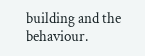building and the behaviour.